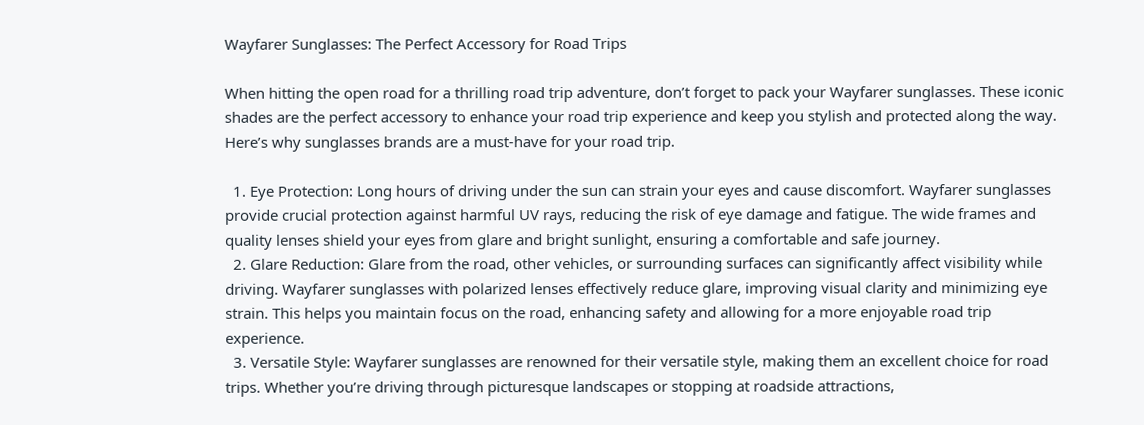Wayfarer Sunglasses: The Perfect Accessory for Road Trips

When hitting the open road for a thrilling road trip adventure, don’t forget to pack your Wayfarer sunglasses. These iconic shades are the perfect accessory to enhance your road trip experience and keep you stylish and protected along the way. Here’s why sunglasses brands are a must-have for your road trip.

  1. Eye Protection: Long hours of driving under the sun can strain your eyes and cause discomfort. Wayfarer sunglasses provide crucial protection against harmful UV rays, reducing the risk of eye damage and fatigue. The wide frames and quality lenses shield your eyes from glare and bright sunlight, ensuring a comfortable and safe journey.
  2. Glare Reduction: Glare from the road, other vehicles, or surrounding surfaces can significantly affect visibility while driving. Wayfarer sunglasses with polarized lenses effectively reduce glare, improving visual clarity and minimizing eye strain. This helps you maintain focus on the road, enhancing safety and allowing for a more enjoyable road trip experience.
  3. Versatile Style: Wayfarer sunglasses are renowned for their versatile style, making them an excellent choice for road trips. Whether you’re driving through picturesque landscapes or stopping at roadside attractions,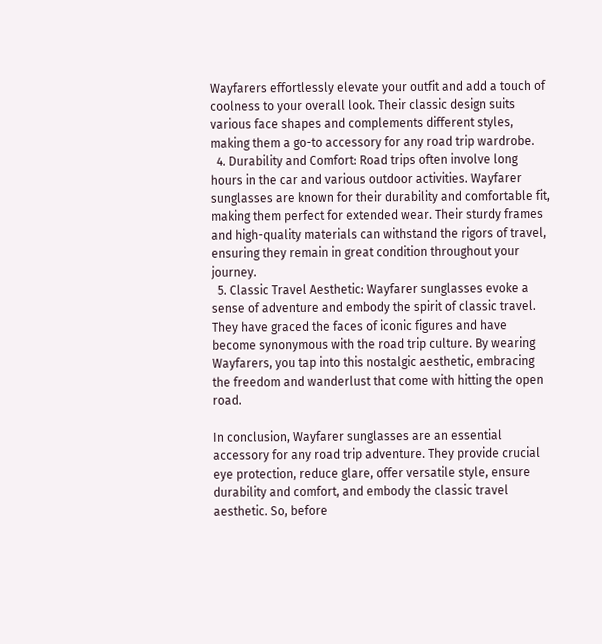Wayfarers effortlessly elevate your outfit and add a touch of coolness to your overall look. Their classic design suits various face shapes and complements different styles, making them a go-to accessory for any road trip wardrobe.
  4. Durability and Comfort: Road trips often involve long hours in the car and various outdoor activities. Wayfarer sunglasses are known for their durability and comfortable fit, making them perfect for extended wear. Their sturdy frames and high-quality materials can withstand the rigors of travel, ensuring they remain in great condition throughout your journey.
  5. Classic Travel Aesthetic: Wayfarer sunglasses evoke a sense of adventure and embody the spirit of classic travel. They have graced the faces of iconic figures and have become synonymous with the road trip culture. By wearing Wayfarers, you tap into this nostalgic aesthetic, embracing the freedom and wanderlust that come with hitting the open road.

In conclusion, Wayfarer sunglasses are an essential accessory for any road trip adventure. They provide crucial eye protection, reduce glare, offer versatile style, ensure durability and comfort, and embody the classic travel aesthetic. So, before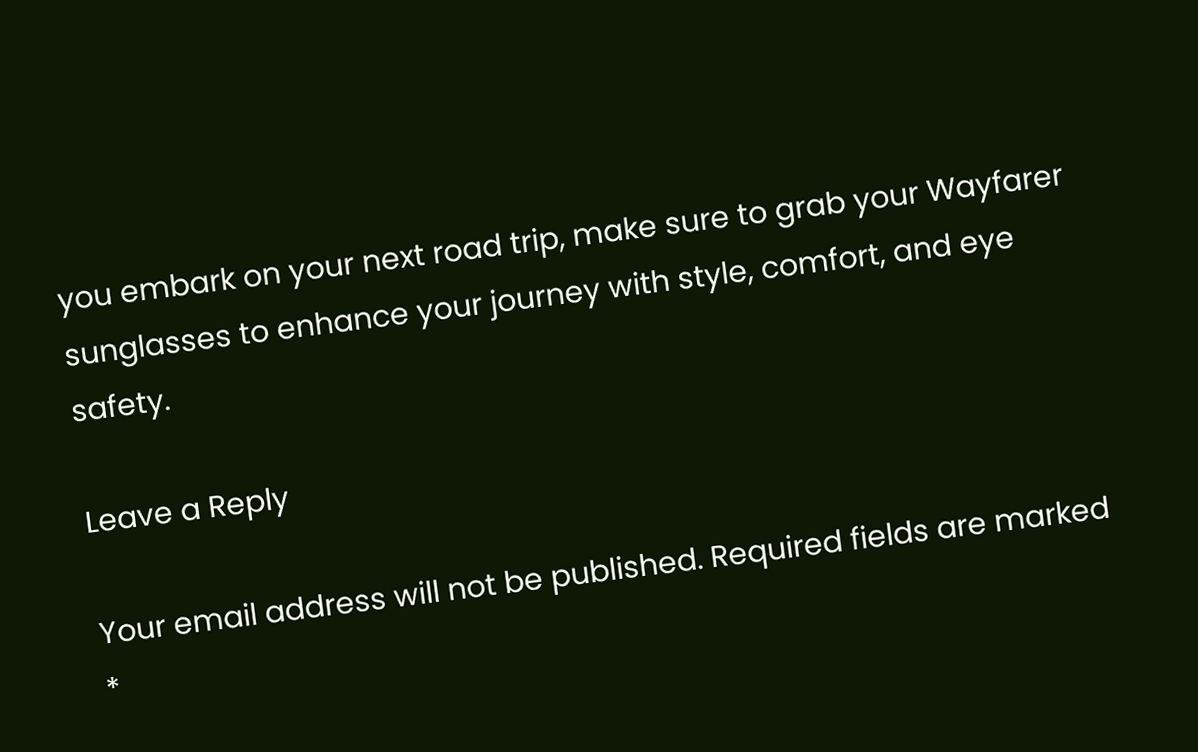you embark on your next road trip, make sure to grab your Wayfarer sunglasses to enhance your journey with style, comfort, and eye safety.

Leave a Reply

Your email address will not be published. Required fields are marked *